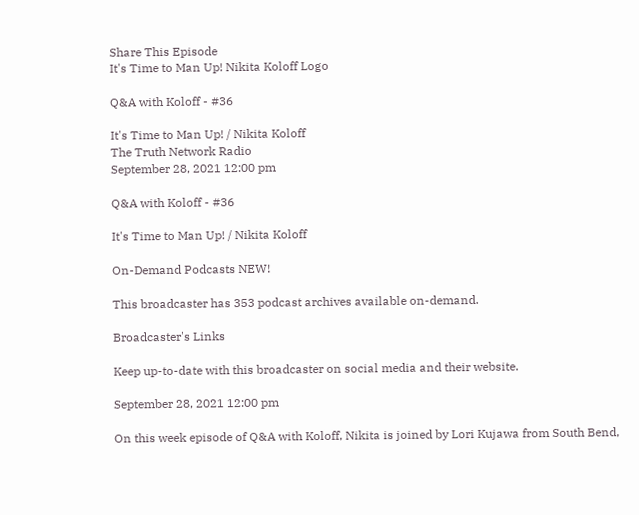Share This Episode
It's Time to Man Up! Nikita Koloff Logo

Q&A with Koloff - #36

It's Time to Man Up! / Nikita Koloff
The Truth Network Radio
September 28, 2021 12:00 pm

Q&A with Koloff - #36

It's Time to Man Up! / Nikita Koloff

On-Demand Podcasts NEW!

This broadcaster has 353 podcast archives available on-demand.

Broadcaster's Links

Keep up-to-date with this broadcaster on social media and their website.

September 28, 2021 12:00 pm

On this week episode of Q&A with Koloff, Nikita is joined by Lori Kujawa from South Bend,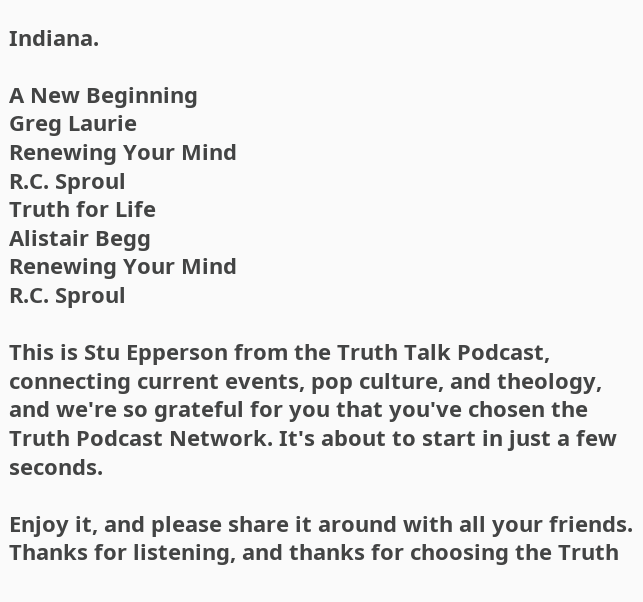Indiana.

A New Beginning
Greg Laurie
Renewing Your Mind
R.C. Sproul
Truth for Life
Alistair Begg
Renewing Your Mind
R.C. Sproul

This is Stu Epperson from the Truth Talk Podcast, connecting current events, pop culture, and theology, and we're so grateful for you that you've chosen the Truth Podcast Network. It's about to start in just a few seconds.

Enjoy it, and please share it around with all your friends. Thanks for listening, and thanks for choosing the Truth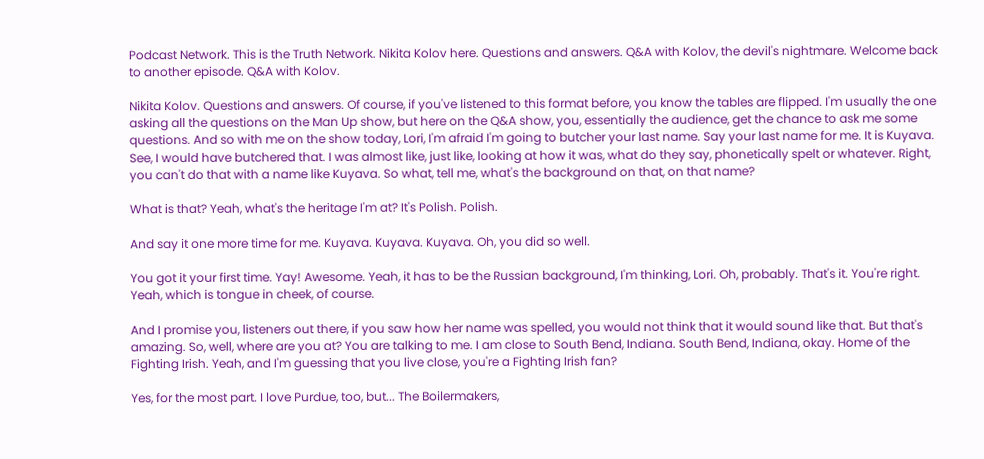Podcast Network. This is the Truth Network. Nikita Kolov here. Questions and answers. Q&A with Kolov, the devil's nightmare. Welcome back to another episode. Q&A with Kolov.

Nikita Kolov. Questions and answers. Of course, if you've listened to this format before, you know the tables are flipped. I'm usually the one asking all the questions on the Man Up show, but here on the Q&A show, you, essentially the audience, get the chance to ask me some questions. And so with me on the show today, Lori, I'm afraid I'm going to butcher your last name. Say your last name for me. It is Kuyava. See, I would have butchered that. I was almost like, just like, looking at how it was, what do they say, phonetically spelt or whatever. Right, you can't do that with a name like Kuyava. So what, tell me, what's the background on that, on that name?

What is that? Yeah, what's the heritage I'm at? It's Polish. Polish.

And say it one more time for me. Kuyava. Kuyava. Kuyava. Oh, you did so well.

You got it your first time. Yay! Awesome. Yeah, it has to be the Russian background, I'm thinking, Lori. Oh, probably. That's it. You're right. Yeah, which is tongue in cheek, of course.

And I promise you, listeners out there, if you saw how her name was spelled, you would not think that it would sound like that. But that's amazing. So, well, where are you at? You are talking to me. I am close to South Bend, Indiana. South Bend, Indiana, okay. Home of the Fighting Irish. Yeah, and I'm guessing that you live close, you're a Fighting Irish fan?

Yes, for the most part. I love Purdue, too, but... The Boilermakers,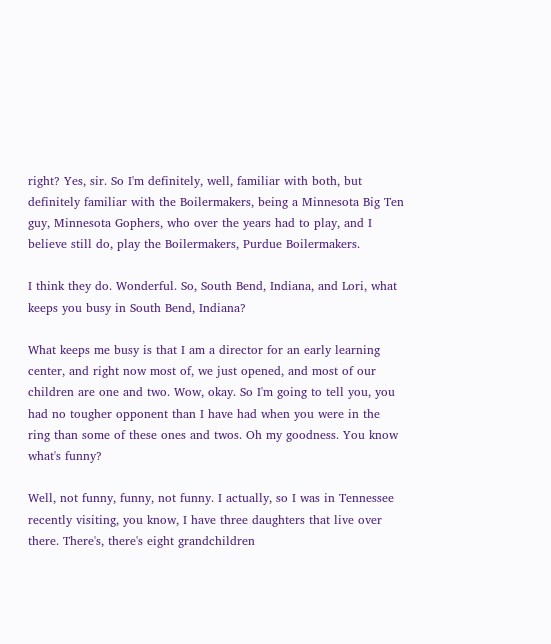right? Yes, sir. So I'm definitely, well, familiar with both, but definitely familiar with the Boilermakers, being a Minnesota Big Ten guy, Minnesota Gophers, who over the years had to play, and I believe still do, play the Boilermakers, Purdue Boilermakers.

I think they do. Wonderful. So, South Bend, Indiana, and Lori, what keeps you busy in South Bend, Indiana?

What keeps me busy is that I am a director for an early learning center, and right now most of, we just opened, and most of our children are one and two. Wow, okay. So I'm going to tell you, you had no tougher opponent than I have had when you were in the ring than some of these ones and twos. Oh my goodness. You know what's funny?

Well, not funny, funny, not funny. I actually, so I was in Tennessee recently visiting, you know, I have three daughters that live over there. There's, there's eight grandchildren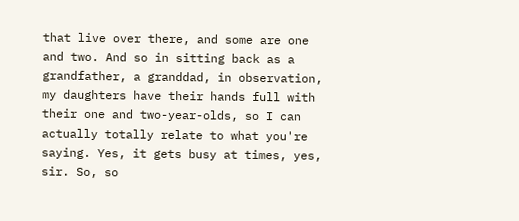that live over there, and some are one and two. And so in sitting back as a grandfather, a granddad, in observation, my daughters have their hands full with their one and two-year-olds, so I can actually totally relate to what you're saying. Yes, it gets busy at times, yes, sir. So, so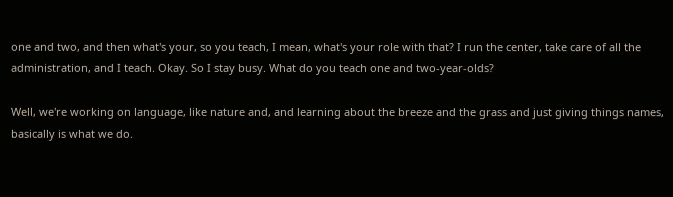one and two, and then what's your, so you teach, I mean, what's your role with that? I run the center, take care of all the administration, and I teach. Okay. So I stay busy. What do you teach one and two-year-olds?

Well, we're working on language, like nature and, and learning about the breeze and the grass and just giving things names, basically is what we do.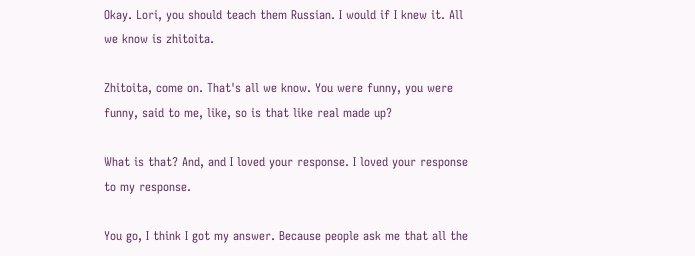Okay. Lori, you should teach them Russian. I would if I knew it. All we know is zhitoita.

Zhitoita, come on. That's all we know. You were funny, you were funny, said to me, like, so is that like real made up?

What is that? And, and I loved your response. I loved your response to my response.

You go, I think I got my answer. Because people ask me that all the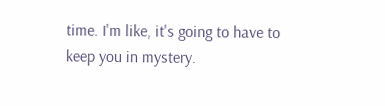time. I'm like, it's going to have to keep you in mystery.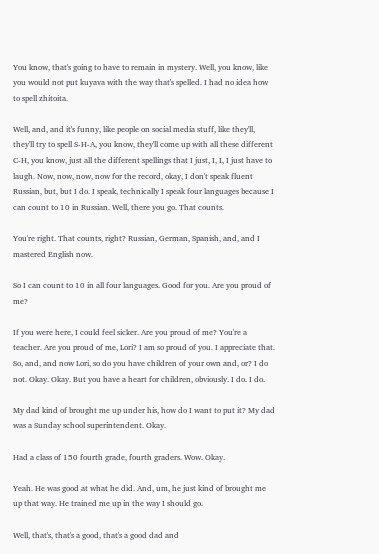You know, that's going to have to remain in mystery. Well, you know, like you would not put kuyava with the way that's spelled. I had no idea how to spell zhitoita.

Well, and, and it's funny, like people on social media stuff, like they'll, they'll try to spell S-H-A, you know, they'll come up with all these different C-H, you know, just all the different spellings that I just, I, I, I just have to laugh. Now, now, now, now for the record, okay, I don't speak fluent Russian, but, but I do. I speak, technically I speak four languages because I can count to 10 in Russian. Well, there you go. That counts.

You're right. That counts, right? Russian, German, Spanish, and, and I mastered English now.

So I can count to 10 in all four languages. Good for you. Are you proud of me?

If you were here, I could feel sicker. Are you proud of me? You're a teacher. Are you proud of me, Lori? I am so proud of you. I appreciate that. So, and, and now Lori, so do you have children of your own and, or? I do not. Okay. Okay. But you have a heart for children, obviously. I do. I do.

My dad kind of brought me up under his, how do I want to put it? My dad was a Sunday school superintendent. Okay.

Had a class of 150 fourth grade, fourth graders. Wow. Okay.

Yeah. He was good at what he did. And, um, he just kind of brought me up that way. He trained me up in the way I should go.

Well, that's, that's a good, that's a good dad and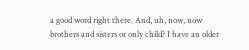a good word right there. And, uh, now, now brothers and sisters or only child? I have an older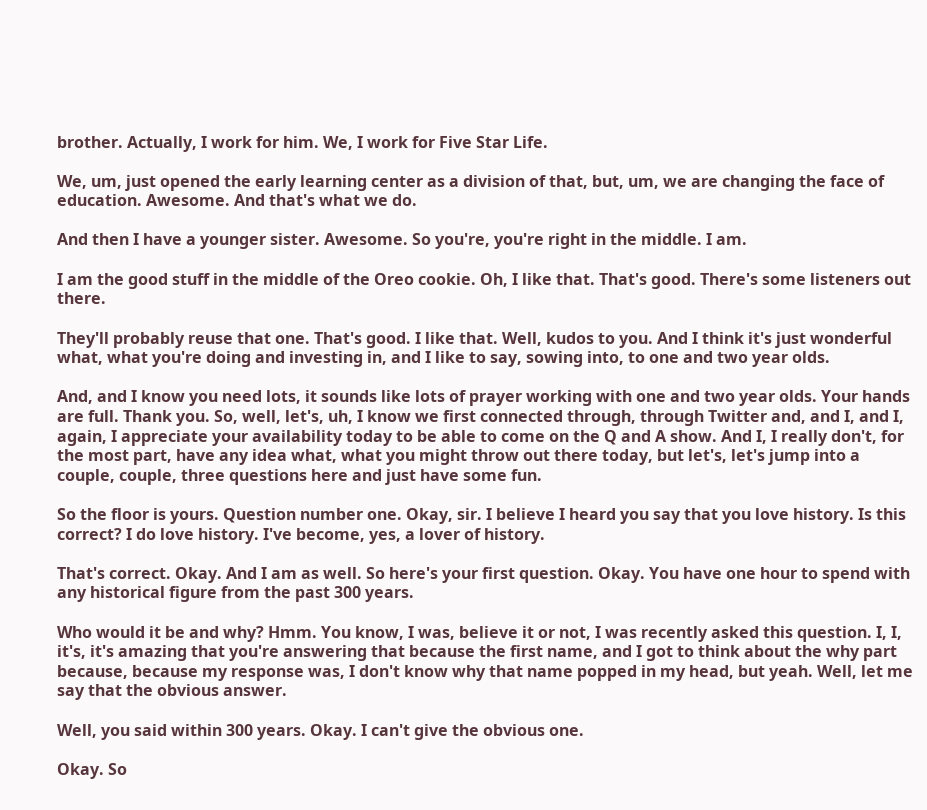brother. Actually, I work for him. We, I work for Five Star Life.

We, um, just opened the early learning center as a division of that, but, um, we are changing the face of education. Awesome. And that's what we do.

And then I have a younger sister. Awesome. So you're, you're right in the middle. I am.

I am the good stuff in the middle of the Oreo cookie. Oh, I like that. That's good. There's some listeners out there.

They'll probably reuse that one. That's good. I like that. Well, kudos to you. And I think it's just wonderful what, what you're doing and investing in, and I like to say, sowing into, to one and two year olds.

And, and I know you need lots, it sounds like lots of prayer working with one and two year olds. Your hands are full. Thank you. So, well, let's, uh, I know we first connected through, through Twitter and, and I, and I, again, I appreciate your availability today to be able to come on the Q and A show. And I, I really don't, for the most part, have any idea what, what you might throw out there today, but let's, let's jump into a couple, couple, three questions here and just have some fun.

So the floor is yours. Question number one. Okay, sir. I believe I heard you say that you love history. Is this correct? I do love history. I've become, yes, a lover of history.

That's correct. Okay. And I am as well. So here's your first question. Okay. You have one hour to spend with any historical figure from the past 300 years.

Who would it be and why? Hmm. You know, I was, believe it or not, I was recently asked this question. I, I, it's, it's amazing that you're answering that because the first name, and I got to think about the why part because, because my response was, I don't know why that name popped in my head, but yeah. Well, let me say that the obvious answer.

Well, you said within 300 years. Okay. I can't give the obvious one.

Okay. So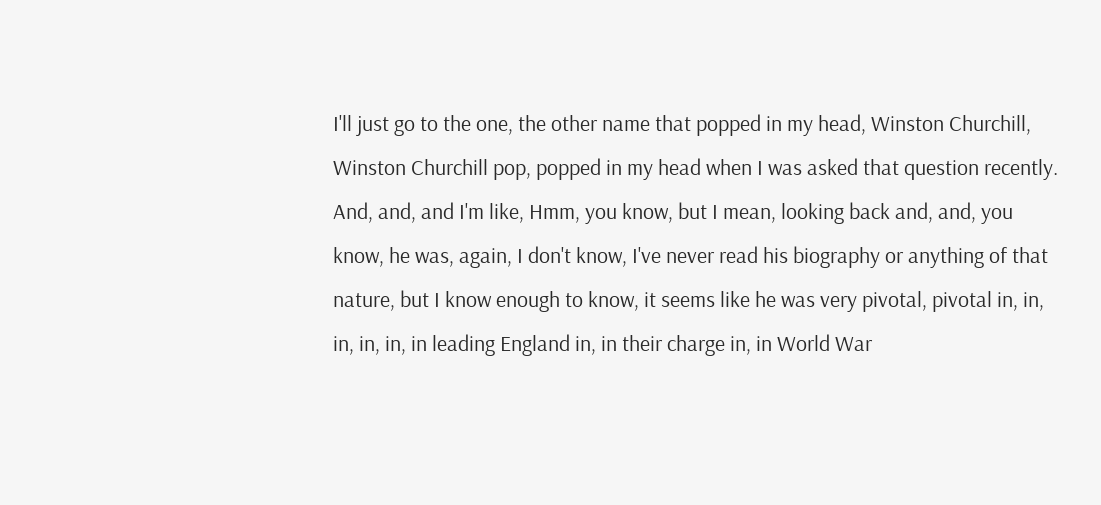I'll just go to the one, the other name that popped in my head, Winston Churchill, Winston Churchill pop, popped in my head when I was asked that question recently. And, and, and I'm like, Hmm, you know, but I mean, looking back and, and, you know, he was, again, I don't know, I've never read his biography or anything of that nature, but I know enough to know, it seems like he was very pivotal, pivotal in, in, in, in, in, in leading England in, in their charge in, in World War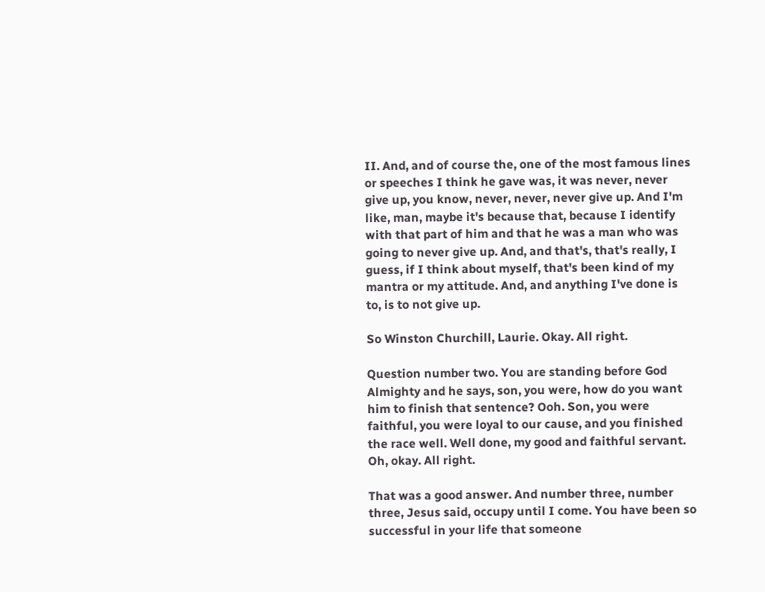II. And, and of course the, one of the most famous lines or speeches I think he gave was, it was never, never give up, you know, never, never, never give up. And I'm like, man, maybe it's because that, because I identify with that part of him and that he was a man who was going to never give up. And, and that's, that's really, I guess, if I think about myself, that's been kind of my mantra or my attitude. And, and anything I've done is to, is to not give up.

So Winston Churchill, Laurie. Okay. All right.

Question number two. You are standing before God Almighty and he says, son, you were, how do you want him to finish that sentence? Ooh. Son, you were faithful, you were loyal to our cause, and you finished the race well. Well done, my good and faithful servant. Oh, okay. All right.

That was a good answer. And number three, number three, Jesus said, occupy until I come. You have been so successful in your life that someone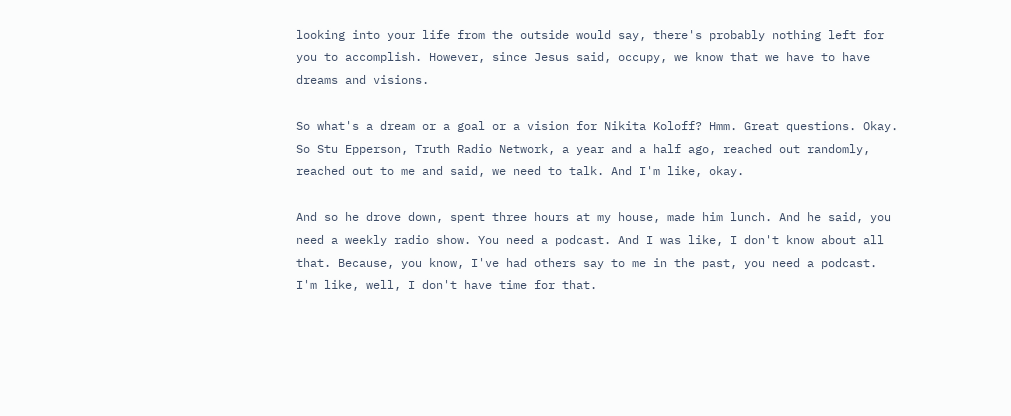looking into your life from the outside would say, there's probably nothing left for you to accomplish. However, since Jesus said, occupy, we know that we have to have dreams and visions.

So what's a dream or a goal or a vision for Nikita Koloff? Hmm. Great questions. Okay. So Stu Epperson, Truth Radio Network, a year and a half ago, reached out randomly, reached out to me and said, we need to talk. And I'm like, okay.

And so he drove down, spent three hours at my house, made him lunch. And he said, you need a weekly radio show. You need a podcast. And I was like, I don't know about all that. Because, you know, I've had others say to me in the past, you need a podcast. I'm like, well, I don't have time for that.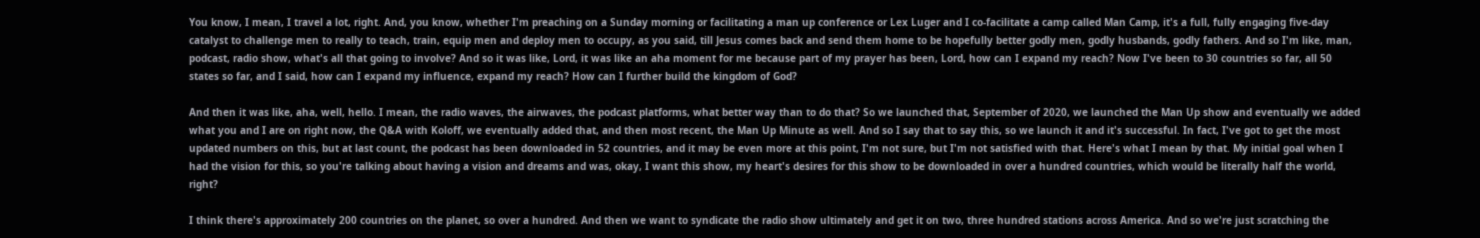You know, I mean, I travel a lot, right. And, you know, whether I'm preaching on a Sunday morning or facilitating a man up conference or Lex Luger and I co-facilitate a camp called Man Camp, it's a full, fully engaging five-day catalyst to challenge men to really to teach, train, equip men and deploy men to occupy, as you said, till Jesus comes back and send them home to be hopefully better godly men, godly husbands, godly fathers. And so I'm like, man, podcast, radio show, what's all that going to involve? And so it was like, Lord, it was like an aha moment for me because part of my prayer has been, Lord, how can I expand my reach? Now I've been to 30 countries so far, all 50 states so far, and I said, how can I expand my influence, expand my reach? How can I further build the kingdom of God?

And then it was like, aha, well, hello. I mean, the radio waves, the airwaves, the podcast platforms, what better way than to do that? So we launched that, September of 2020, we launched the Man Up show and eventually we added what you and I are on right now, the Q&A with Koloff, we eventually added that, and then most recent, the Man Up Minute as well. And so I say that to say this, so we launch it and it's successful. In fact, I've got to get the most updated numbers on this, but at last count, the podcast has been downloaded in 52 countries, and it may be even more at this point, I'm not sure, but I'm not satisfied with that. Here's what I mean by that. My initial goal when I had the vision for this, so you're talking about having a vision and dreams and was, okay, I want this show, my heart's desires for this show to be downloaded in over a hundred countries, which would be literally half the world, right?

I think there's approximately 200 countries on the planet, so over a hundred. And then we want to syndicate the radio show ultimately and get it on two, three hundred stations across America. And so we're just scratching the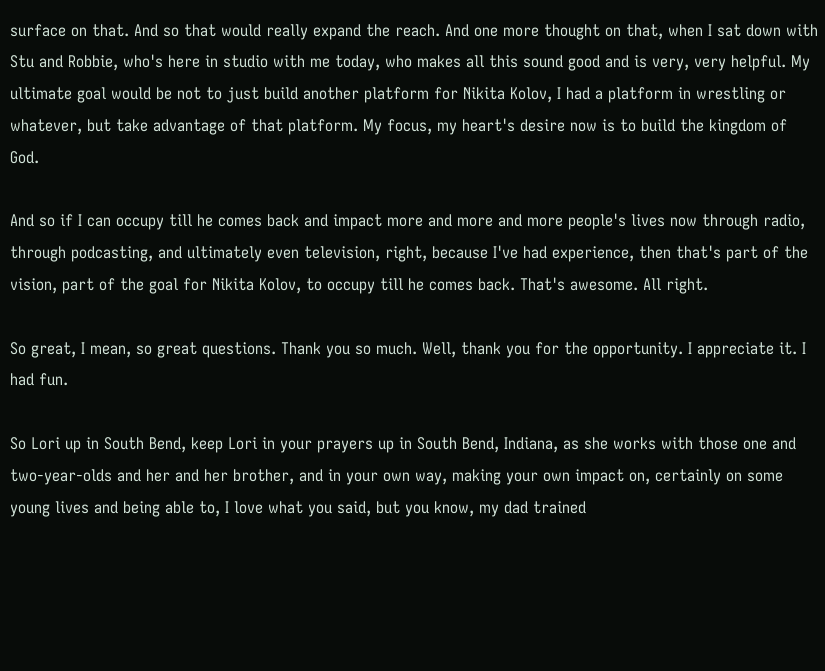surface on that. And so that would really expand the reach. And one more thought on that, when I sat down with Stu and Robbie, who's here in studio with me today, who makes all this sound good and is very, very helpful. My ultimate goal would be not to just build another platform for Nikita Kolov, I had a platform in wrestling or whatever, but take advantage of that platform. My focus, my heart's desire now is to build the kingdom of God.

And so if I can occupy till he comes back and impact more and more and more people's lives now through radio, through podcasting, and ultimately even television, right, because I've had experience, then that's part of the vision, part of the goal for Nikita Kolov, to occupy till he comes back. That's awesome. All right.

So great, I mean, so great questions. Thank you so much. Well, thank you for the opportunity. I appreciate it. I had fun.

So Lori up in South Bend, keep Lori in your prayers up in South Bend, Indiana, as she works with those one and two-year-olds and her and her brother, and in your own way, making your own impact on, certainly on some young lives and being able to, I love what you said, but you know, my dad trained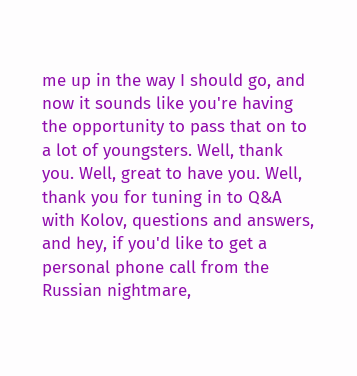me up in the way I should go, and now it sounds like you're having the opportunity to pass that on to a lot of youngsters. Well, thank you. Well, great to have you. Well, thank you for tuning in to Q&A with Kolov, questions and answers, and hey, if you'd like to get a personal phone call from the Russian nightmare,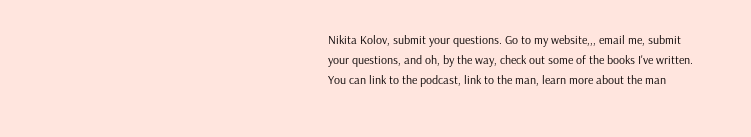Nikita Kolov, submit your questions. Go to my website,,, email me, submit your questions, and oh, by the way, check out some of the books I've written. You can link to the podcast, link to the man, learn more about the man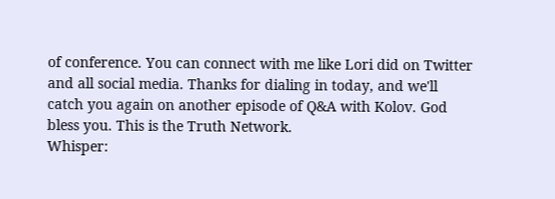of conference. You can connect with me like Lori did on Twitter and all social media. Thanks for dialing in today, and we'll catch you again on another episode of Q&A with Kolov. God bless you. This is the Truth Network.
Whisper: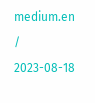medium.en / 2023-08-18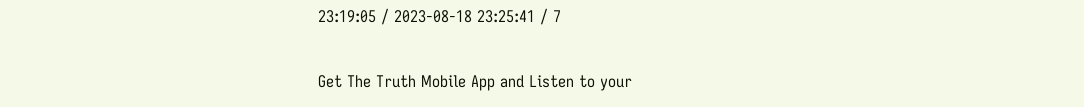23:19:05 / 2023-08-18 23:25:41 / 7

Get The Truth Mobile App and Listen to your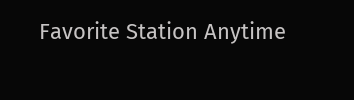Favorite Station Anytime